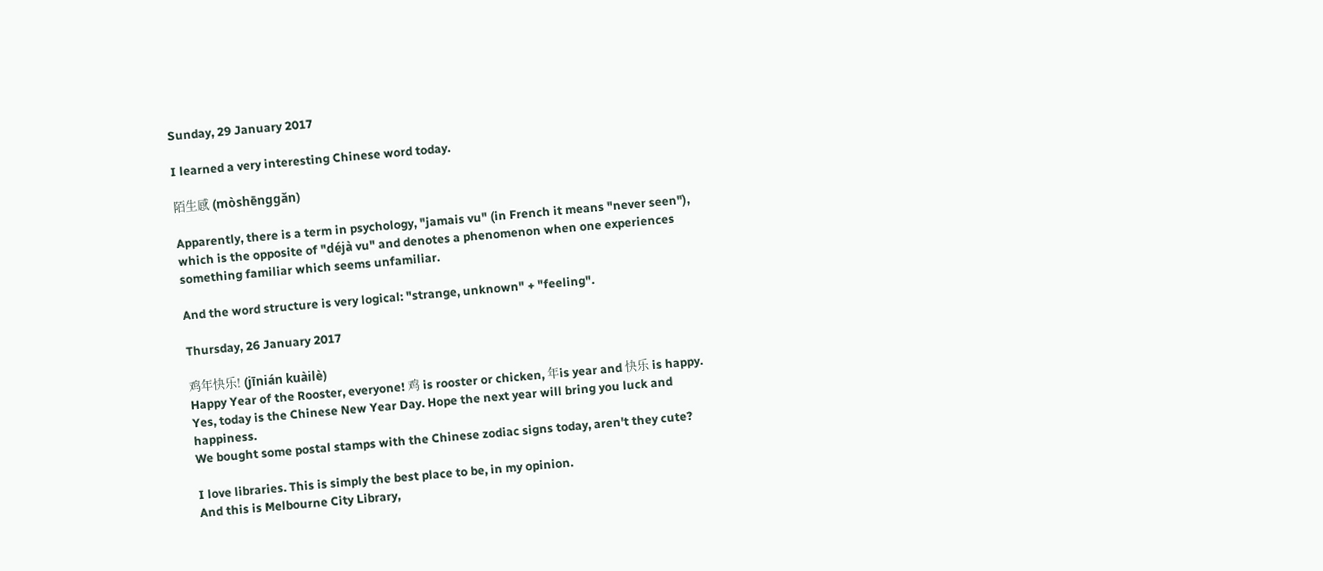Sunday, 29 January 2017

I learned a very interesting Chinese word today.

陌生感 (mòshēnggǎn)

Apparently, there is a term in psychology, "jamais vu" (in French it means "never seen"), which is the opposite of "déjà vu" and denotes a phenomenon when one experiences something familiar which seems unfamiliar.

And the word structure is very logical: "strange, unknown" + "feeling".

Thursday, 26 January 2017

鸡年快乐! (jīnián kuàilè)
Happy Year of the Rooster, everyone! 鸡 is rooster or chicken, 年is year and 快乐 is happy.
Yes, today is the Chinese New Year Day. Hope the next year will bring you luck and happiness.
We bought some postal stamps with the Chinese zodiac signs today, aren't they cute?

I love libraries. This is simply the best place to be, in my opinion.
And this is Melbourne City Library,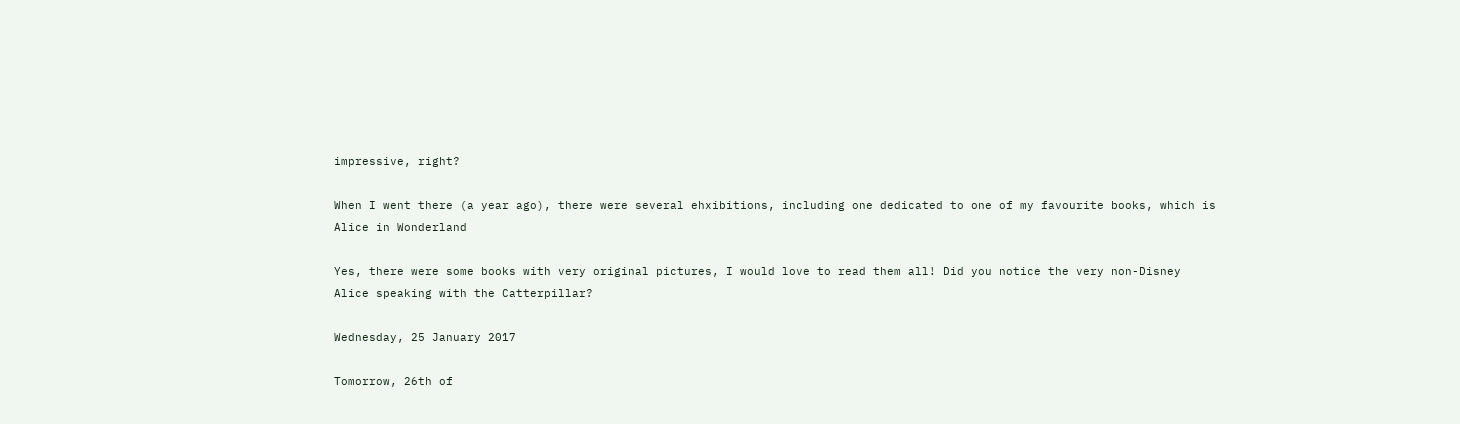impressive, right?

When I went there (a year ago), there were several ehxibitions, including one dedicated to one of my favourite books, which is Alice in Wonderland

Yes, there were some books with very original pictures, I would love to read them all! Did you notice the very non-Disney Alice speaking with the Catterpillar?

Wednesday, 25 January 2017

Tomorrow, 26th of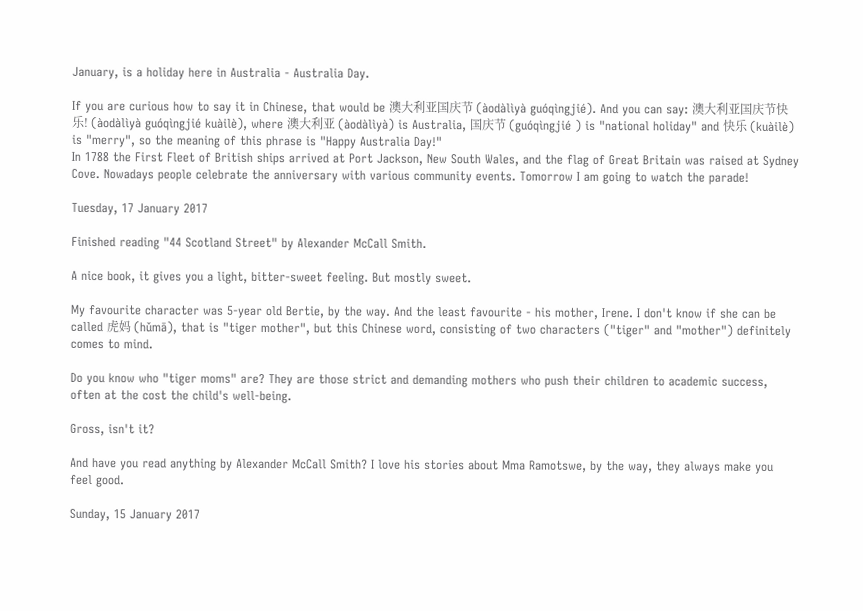January, is a holiday here in Australia - Australia Day.

If you are curious how to say it in Chinese, that would be 澳大利亚国庆节 (àodàlìyà guóqìngjié). And you can say: 澳大利亚国庆节快乐! (àodàlìyà guóqìngjié kuàilè), where 澳大利亚 (àodàlìyà) is Australia, 国庆节 (guóqìngjié ) is "national holiday" and 快乐 (kuàilè) is "merry", so the meaning of this phrase is "Happy Australia Day!"
In 1788 the First Fleet of British ships arrived at Port Jackson, New South Wales, and the flag of Great Britain was raised at Sydney Cove. Nowadays people celebrate the anniversary with various community events. Tomorrow I am going to watch the parade!

Tuesday, 17 January 2017

Finished reading "44 Scotland Street" by Alexander McCall Smith.

A nice book, it gives you a light, bitter-sweet feeling. But mostly sweet.

My favourite character was 5-year old Bertie, by the way. And the least favourite - his mother, Irene. I don't know if she can be called 虎妈 (hǔmā), that is "tiger mother", but this Chinese word, consisting of two characters ("tiger" and "mother") definitely comes to mind.

Do you know who "tiger moms" are? They are those strict and demanding mothers who push their children to academic success, often at the cost the child's well-being.

Gross, isn't it?

And have you read anything by Alexander McCall Smith? I love his stories about Mma Ramotswe, by the way, they always make you feel good.

Sunday, 15 January 2017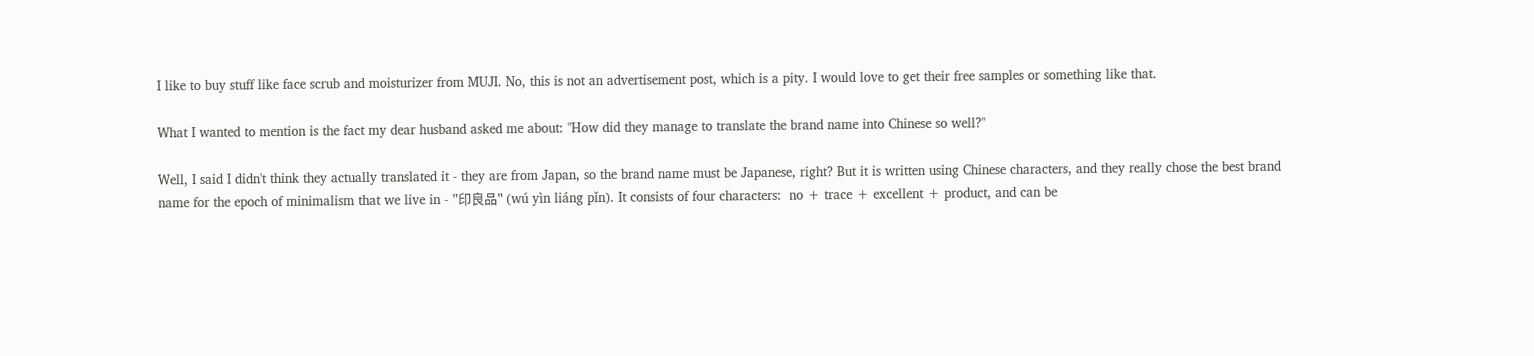I like to buy stuff like face scrub and moisturizer from MUJI. No, this is not an advertisement post, which is a pity. I would love to get their free samples or something like that.

What I wanted to mention is the fact my dear husband asked me about: "How did they manage to translate the brand name into Chinese so well?"

Well, I said I didn't think they actually translated it - they are from Japan, so the brand name must be Japanese, right? But it is written using Chinese characters, and they really chose the best brand name for the epoch of minimalism that we live in - "印良品" (wú yìn liáng pǐn). It consists of four characters:  no + trace + excellent + product, and can be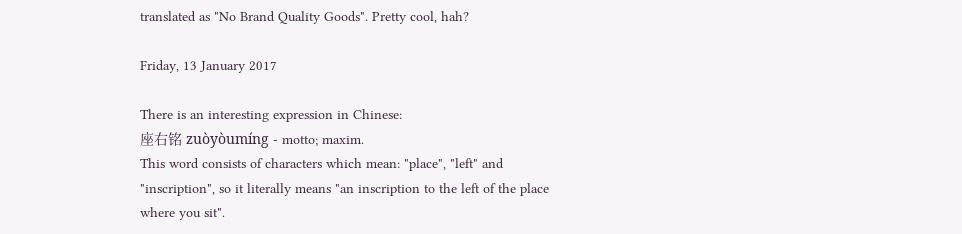translated as "No Brand Quality Goods". Pretty cool, hah?

Friday, 13 January 2017

There is an interesting expression in Chinese:
座右铭 zuòyòumíng - motto; maxim.
This word consists of characters which mean: "place", "left" and "inscription", so it literally means "an inscription to the left of the place where you sit".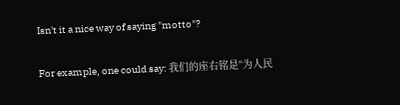Isn't it a nice way of saying "motto"?

For example, one could say: 我们的座右铭是“为人民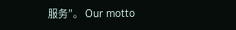服务”。 Our motto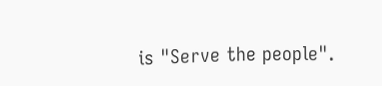is "Serve the people".